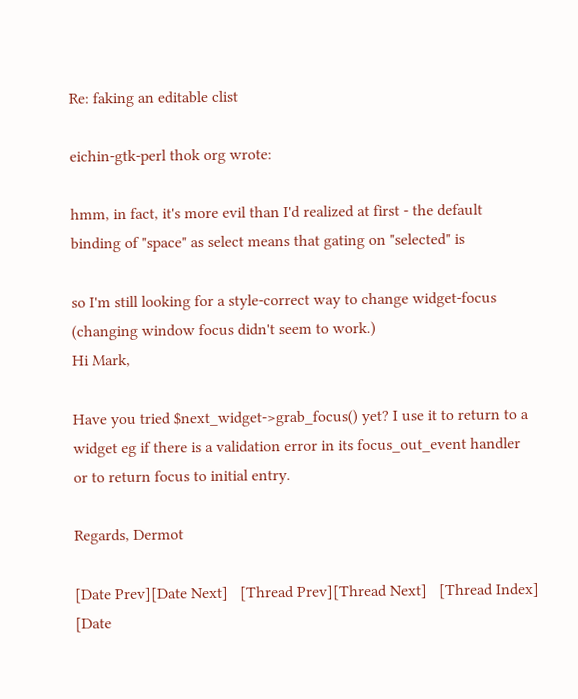Re: faking an editable clist

eichin-gtk-perl thok org wrote:

hmm, in fact, it's more evil than I'd realized at first - the default
binding of "space" as select means that gating on "selected" is

so I'm still looking for a style-correct way to change widget-focus
(changing window focus didn't seem to work.)
Hi Mark,

Have you tried $next_widget->grab_focus() yet? I use it to return to a
widget eg if there is a validation error in its focus_out_event handler
or to return focus to initial entry.

Regards, Dermot

[Date Prev][Date Next]   [Thread Prev][Thread Next]   [Thread Index] [Date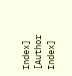Index] [Author Index]